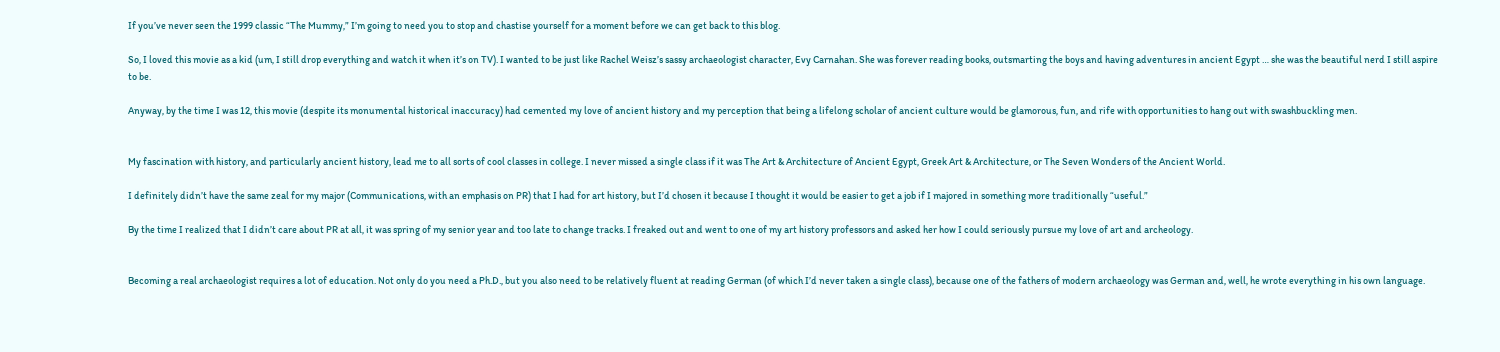If you’ve never seen the 1999 classic “The Mummy,” I’m going to need you to stop and chastise yourself for a moment before we can get back to this blog.

So, I loved this movie as a kid (um, I still drop everything and watch it when it’s on TV). I wanted to be just like Rachel Weisz’s sassy archaeologist character, Evy Carnahan. She was forever reading books, outsmarting the boys and having adventures in ancient Egypt … she was the beautiful nerd I still aspire to be.

Anyway, by the time I was 12, this movie (despite its monumental historical inaccuracy) had cemented my love of ancient history and my perception that being a lifelong scholar of ancient culture would be glamorous, fun, and rife with opportunities to hang out with swashbuckling men.


My fascination with history, and particularly ancient history, lead me to all sorts of cool classes in college. I never missed a single class if it was The Art & Architecture of Ancient Egypt, Greek Art & Architecture, or The Seven Wonders of the Ancient World.

I definitely didn’t have the same zeal for my major (Communications, with an emphasis on PR) that I had for art history, but I’d chosen it because I thought it would be easier to get a job if I majored in something more traditionally “useful.”

By the time I realized that I didn’t care about PR at all, it was spring of my senior year and too late to change tracks. I freaked out and went to one of my art history professors and asked her how I could seriously pursue my love of art and archeology.


Becoming a real archaeologist requires a lot of education. Not only do you need a Ph.D., but you also need to be relatively fluent at reading German (of which I’d never taken a single class), because one of the fathers of modern archaeology was German and, well, he wrote everything in his own language.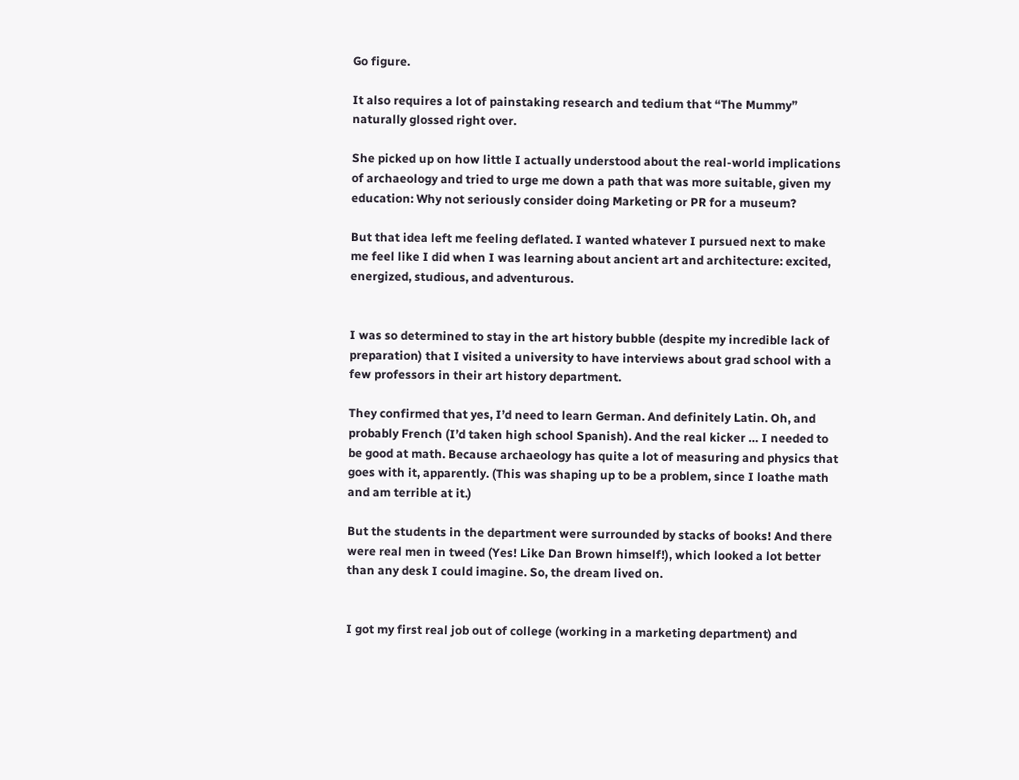Go figure.

It also requires a lot of painstaking research and tedium that “The Mummy” naturally glossed right over.

She picked up on how little I actually understood about the real-world implications of archaeology and tried to urge me down a path that was more suitable, given my education: Why not seriously consider doing Marketing or PR for a museum?

But that idea left me feeling deflated. I wanted whatever I pursued next to make me feel like I did when I was learning about ancient art and architecture: excited, energized, studious, and adventurous.


I was so determined to stay in the art history bubble (despite my incredible lack of preparation) that I visited a university to have interviews about grad school with a few professors in their art history department.

They confirmed that yes, I’d need to learn German. And definitely Latin. Oh, and probably French (I’d taken high school Spanish). And the real kicker … I needed to be good at math. Because archaeology has quite a lot of measuring and physics that goes with it, apparently. (This was shaping up to be a problem, since I loathe math and am terrible at it.)

But the students in the department were surrounded by stacks of books! And there were real men in tweed (Yes! Like Dan Brown himself!), which looked a lot better than any desk I could imagine. So, the dream lived on.


I got my first real job out of college (working in a marketing department) and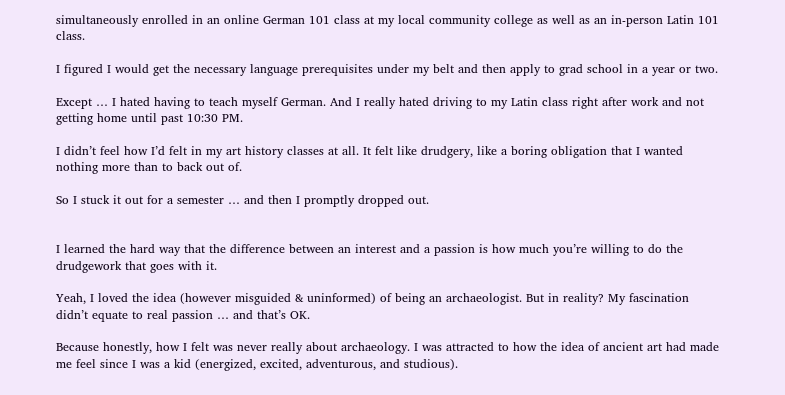simultaneously enrolled in an online German 101 class at my local community college as well as an in-person Latin 101 class.

I figured I would get the necessary language prerequisites under my belt and then apply to grad school in a year or two.

Except … I hated having to teach myself German. And I really hated driving to my Latin class right after work and not getting home until past 10:30 PM.

I didn’t feel how I’d felt in my art history classes at all. It felt like drudgery, like a boring obligation that I wanted nothing more than to back out of.

So I stuck it out for a semester … and then I promptly dropped out.


I learned the hard way that the difference between an interest and a passion is how much you’re willing to do the drudgework that goes with it.

Yeah, I loved the idea (however misguided & uninformed) of being an archaeologist. But in reality? My fascination didn’t equate to real passion … and that’s OK.

Because honestly, how I felt was never really about archaeology. I was attracted to how the idea of ancient art had made me feel since I was a kid (energized, excited, adventurous, and studious).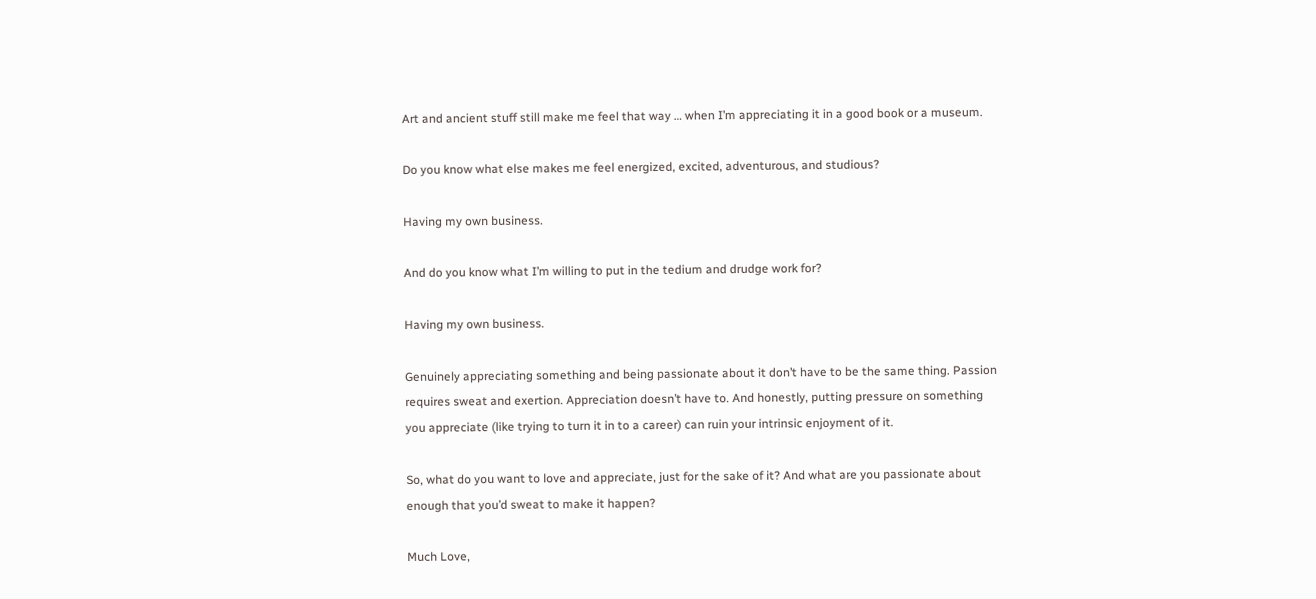Art and ancient stuff still make me feel that way … when I’m appreciating it in a good book or a museum.

Do you know what else makes me feel energized, excited, adventurous, and studious?

Having my own business.

And do you know what I’m willing to put in the tedium and drudge work for?

Having my own business.

Genuinely appreciating something and being passionate about it don’t have to be the same thing. Passion requires sweat and exertion. Appreciation doesn’t have to. And honestly, putting pressure on something you appreciate (like trying to turn it in to a career) can ruin your intrinsic enjoyment of it.

So, what do you want to love and appreciate, just for the sake of it? And what are you passionate about enough that you’d sweat to make it happen?

Much Love,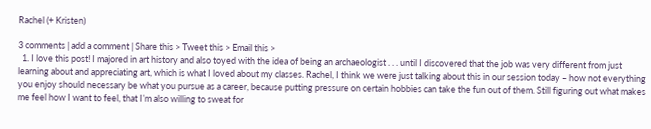Rachel (+ Kristen)

3 comments | add a comment | Share this > Tweet this > Email this >
  1. I love this post! I majored in art history and also toyed with the idea of being an archaeologist . . . until I discovered that the job was very different from just learning about and appreciating art, which is what I loved about my classes. Rachel, I think we were just talking about this in our session today – how not everything you enjoy should necessary be what you pursue as a career, because putting pressure on certain hobbies can take the fun out of them. Still figuring out what makes me feel how I want to feel, that I’m also willing to sweat for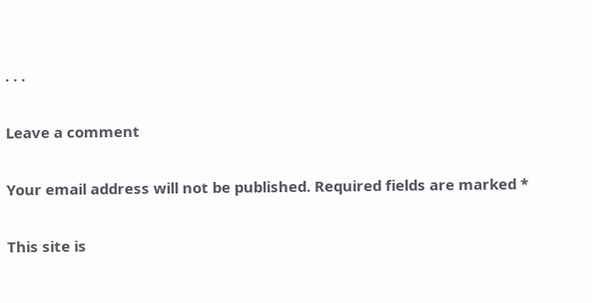. . .

Leave a comment

Your email address will not be published. Required fields are marked *

This site is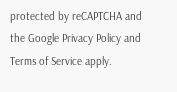protected by reCAPTCHA and the Google Privacy Policy and Terms of Service apply.